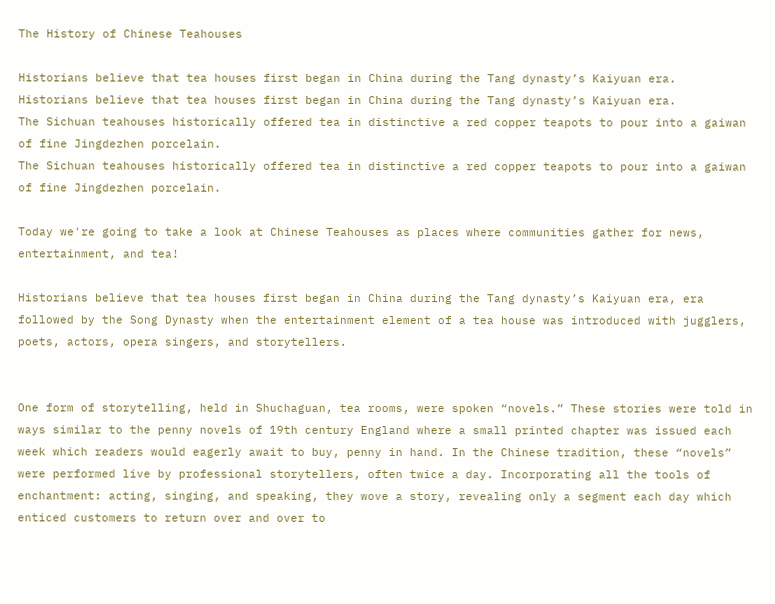The History of Chinese Teahouses

Historians believe that tea houses first began in China during the Tang dynasty’s Kaiyuan era.
Historians believe that tea houses first began in China during the Tang dynasty’s Kaiyuan era.
The Sichuan teahouses historically offered tea in distinctive a red copper teapots to pour into a gaiwan of fine Jingdezhen porcelain.
The Sichuan teahouses historically offered tea in distinctive a red copper teapots to pour into a gaiwan of fine Jingdezhen porcelain.

Today we're going to take a look at Chinese Teahouses as places where communities gather for news, entertainment, and tea!

Historians believe that tea houses first began in China during the Tang dynasty’s Kaiyuan era, era followed by the Song Dynasty when the entertainment element of a tea house was introduced with jugglers, poets, actors, opera singers, and storytellers.


One form of storytelling, held in Shuchaguan, tea rooms, were spoken “novels.” These stories were told in ways similar to the penny novels of 19th century England where a small printed chapter was issued each week which readers would eagerly await to buy, penny in hand. In the Chinese tradition, these “novels” were performed live by professional storytellers, often twice a day. Incorporating all the tools of enchantment: acting, singing, and speaking, they wove a story, revealing only a segment each day which enticed customers to return over and over to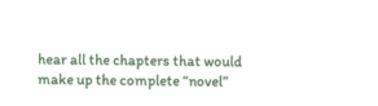hear all the chapters that would make up the complete “novel”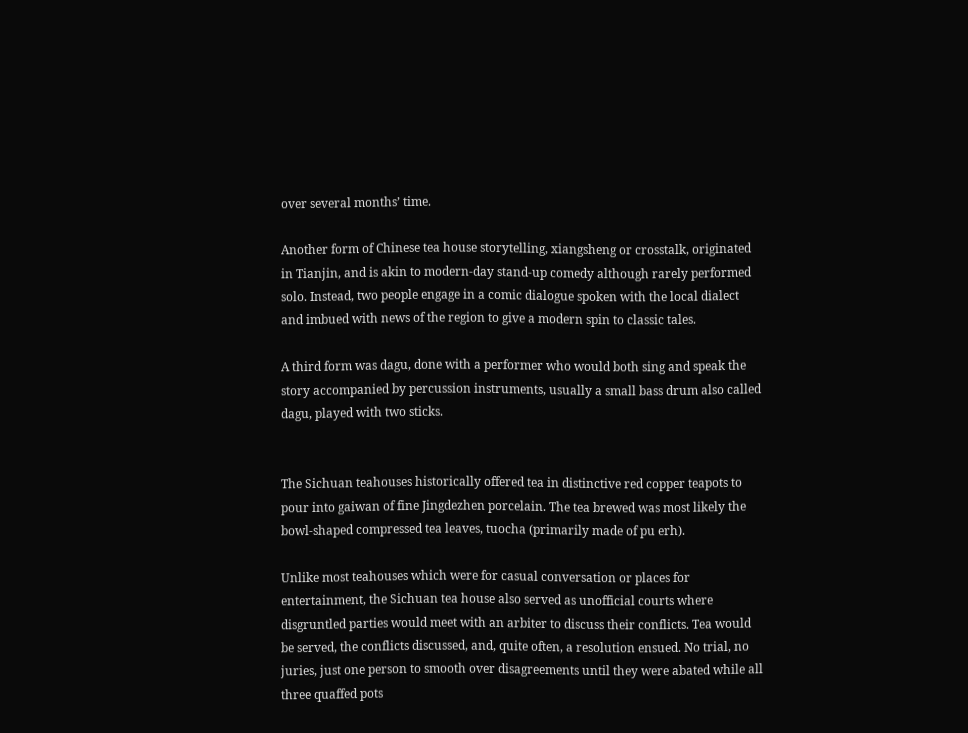over several months’ time.

Another form of Chinese tea house storytelling, xiangsheng or crosstalk, originated in Tianjin, and is akin to modern-day stand-up comedy although rarely performed solo. Instead, two people engage in a comic dialogue spoken with the local dialect and imbued with news of the region to give a modern spin to classic tales.

A third form was dagu, done with a performer who would both sing and speak the story accompanied by percussion instruments, usually a small bass drum also called dagu, played with two sticks.


The Sichuan teahouses historically offered tea in distinctive red copper teapots to pour into gaiwan of fine Jingdezhen porcelain. The tea brewed was most likely the bowl-shaped compressed tea leaves, tuocha (primarily made of pu erh).

Unlike most teahouses which were for casual conversation or places for entertainment, the Sichuan tea house also served as unofficial courts where disgruntled parties would meet with an arbiter to discuss their conflicts. Tea would be served, the conflicts discussed, and, quite often, a resolution ensued. No trial, no juries, just one person to smooth over disagreements until they were abated while all three quaffed pots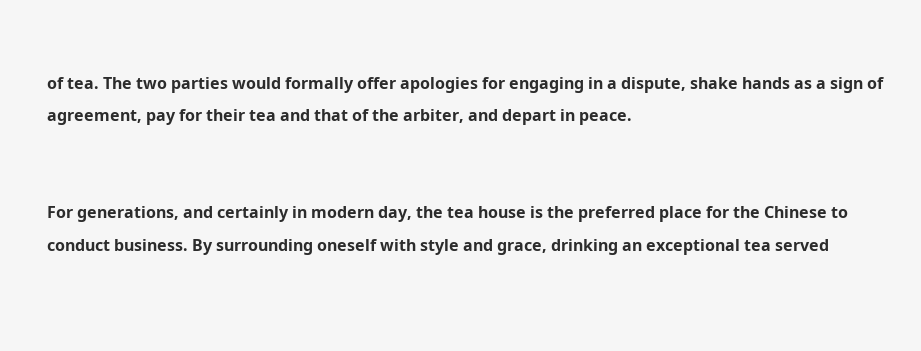of tea. The two parties would formally offer apologies for engaging in a dispute, shake hands as a sign of agreement, pay for their tea and that of the arbiter, and depart in peace.


For generations, and certainly in modern day, the tea house is the preferred place for the Chinese to conduct business. By surrounding oneself with style and grace, drinking an exceptional tea served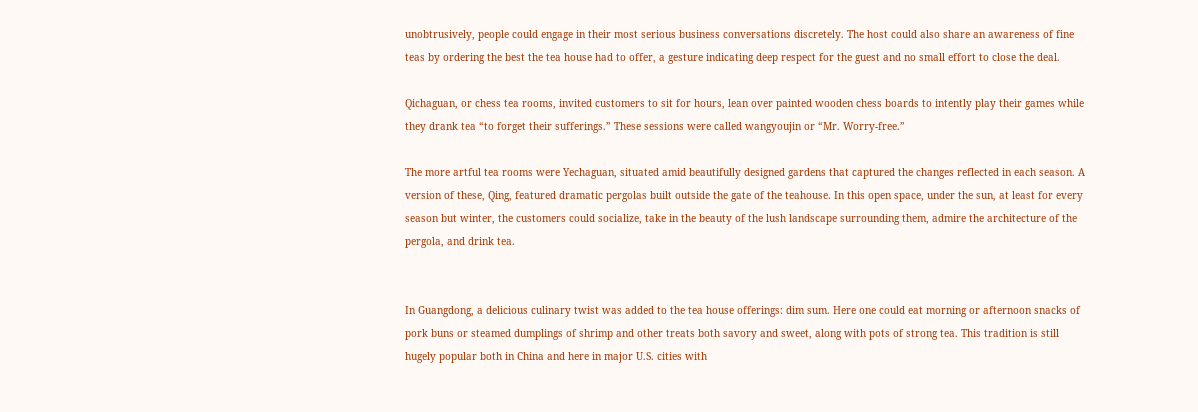unobtrusively, people could engage in their most serious business conversations discretely. The host could also share an awareness of fine teas by ordering the best the tea house had to offer, a gesture indicating deep respect for the guest and no small effort to close the deal.

Qichaguan, or chess tea rooms, invited customers to sit for hours, lean over painted wooden chess boards to intently play their games while they drank tea “to forget their sufferings.” These sessions were called wangyoujin or “Mr. Worry-free.”

The more artful tea rooms were Yechaguan, situated amid beautifully designed gardens that captured the changes reflected in each season. A version of these, Qing, featured dramatic pergolas built outside the gate of the teahouse. In this open space, under the sun, at least for every season but winter, the customers could socialize, take in the beauty of the lush landscape surrounding them, admire the architecture of the pergola, and drink tea.


In Guangdong, a delicious culinary twist was added to the tea house offerings: dim sum. Here one could eat morning or afternoon snacks of pork buns or steamed dumplings of shrimp and other treats both savory and sweet, along with pots of strong tea. This tradition is still hugely popular both in China and here in major U.S. cities with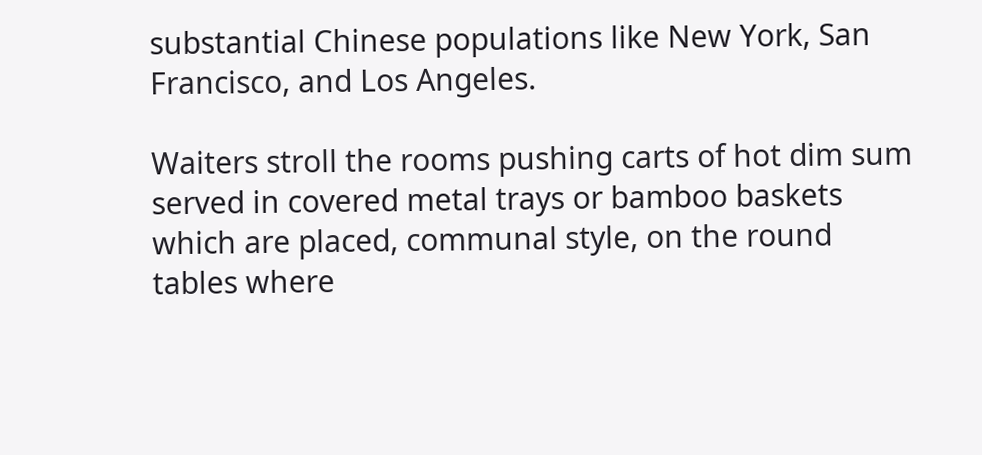substantial Chinese populations like New York, San Francisco, and Los Angeles.

Waiters stroll the rooms pushing carts of hot dim sum served in covered metal trays or bamboo baskets which are placed, communal style, on the round tables where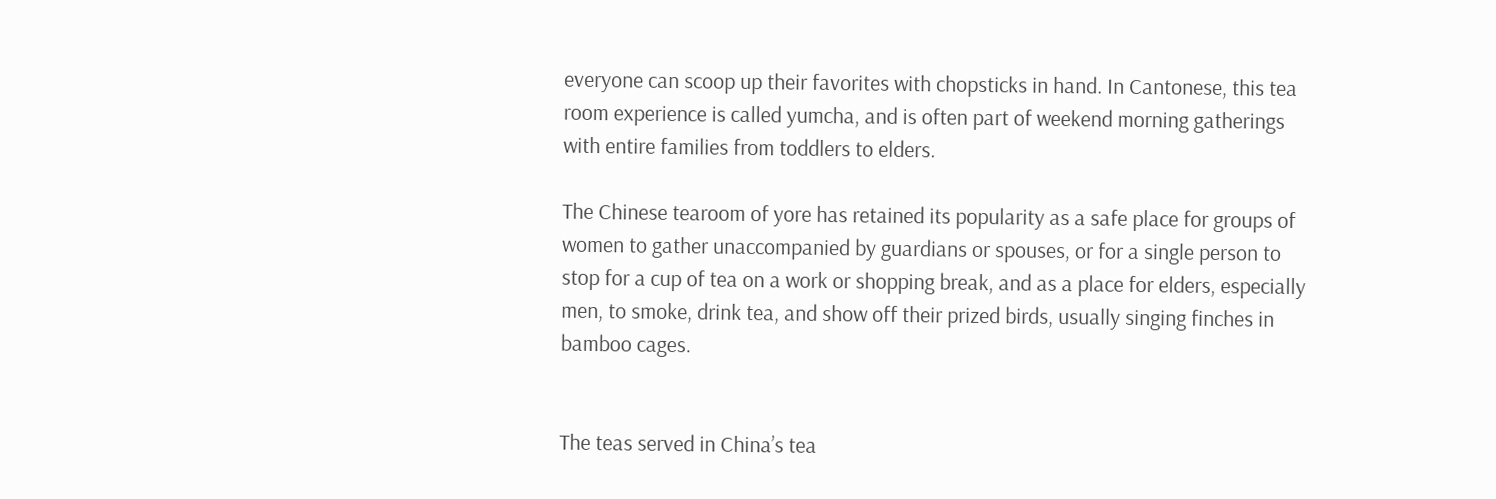everyone can scoop up their favorites with chopsticks in hand. In Cantonese, this tea room experience is called yumcha, and is often part of weekend morning gatherings with entire families from toddlers to elders.

The Chinese tearoom of yore has retained its popularity as a safe place for groups of women to gather unaccompanied by guardians or spouses, or for a single person to stop for a cup of tea on a work or shopping break, and as a place for elders, especially men, to smoke, drink tea, and show off their prized birds, usually singing finches in bamboo cages.


The teas served in China’s tea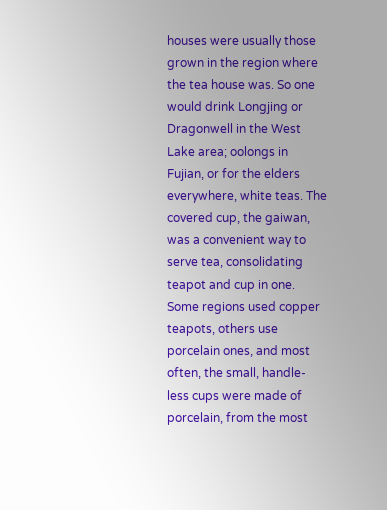houses were usually those grown in the region where the tea house was. So one would drink Longjing or Dragonwell in the West Lake area; oolongs in Fujian, or for the elders everywhere, white teas. The covered cup, the gaiwan, was a convenient way to serve tea, consolidating teapot and cup in one. Some regions used copper teapots, others use porcelain ones, and most often, the small, handle-less cups were made of porcelain, from the most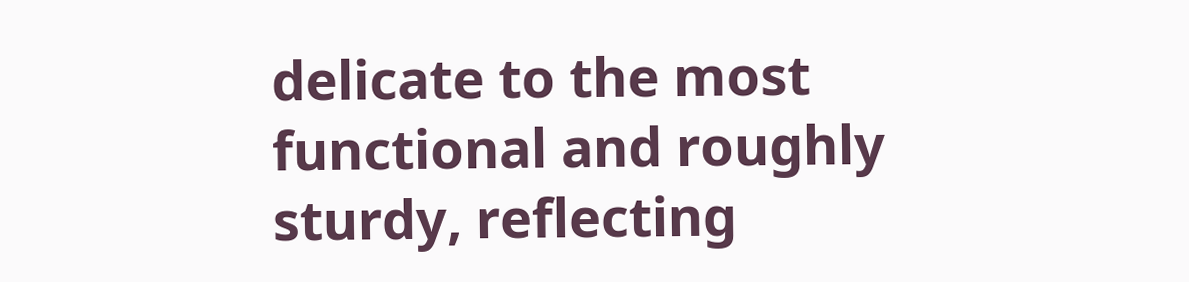delicate to the most functional and roughly sturdy, reflecting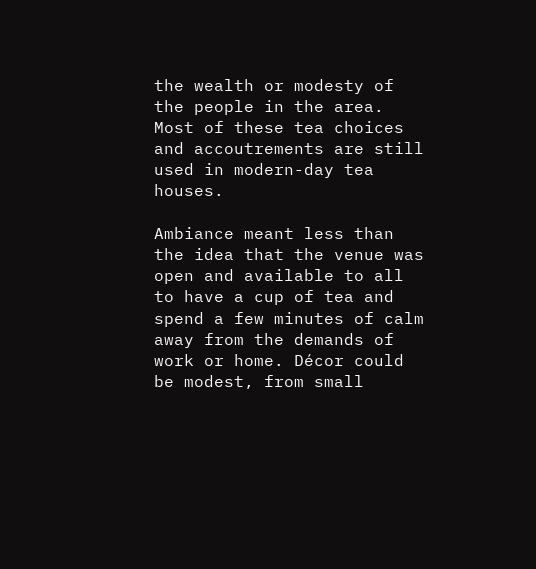the wealth or modesty of the people in the area. Most of these tea choices and accoutrements are still used in modern-day tea houses.

Ambiance meant less than the idea that the venue was open and available to all to have a cup of tea and spend a few minutes of calm away from the demands of work or home. Décor could be modest, from small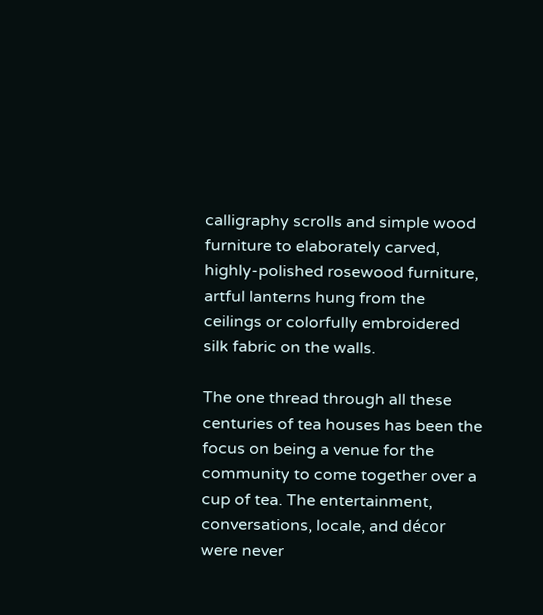calligraphy scrolls and simple wood furniture to elaborately carved, highly-polished rosewood furniture, artful lanterns hung from the ceilings or colorfully embroidered silk fabric on the walls.

The one thread through all these centuries of tea houses has been the focus on being a venue for the community to come together over a cup of tea. The entertainment, conversations, locale, and décor were never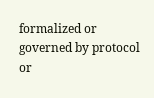formalized or governed by protocol or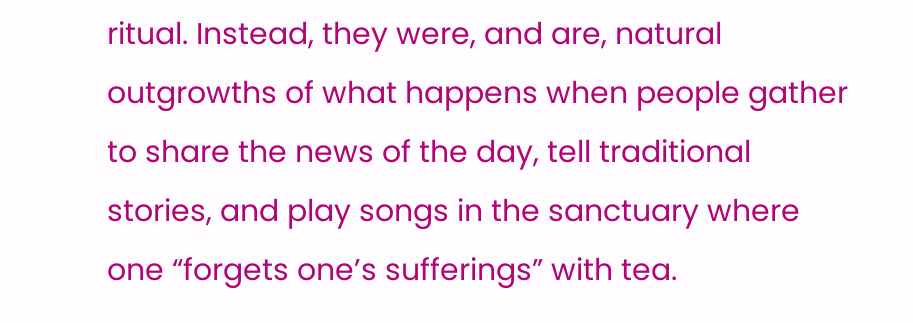ritual. Instead, they were, and are, natural outgrowths of what happens when people gather to share the news of the day, tell traditional stories, and play songs in the sanctuary where one “forgets one’s sufferings” with tea.